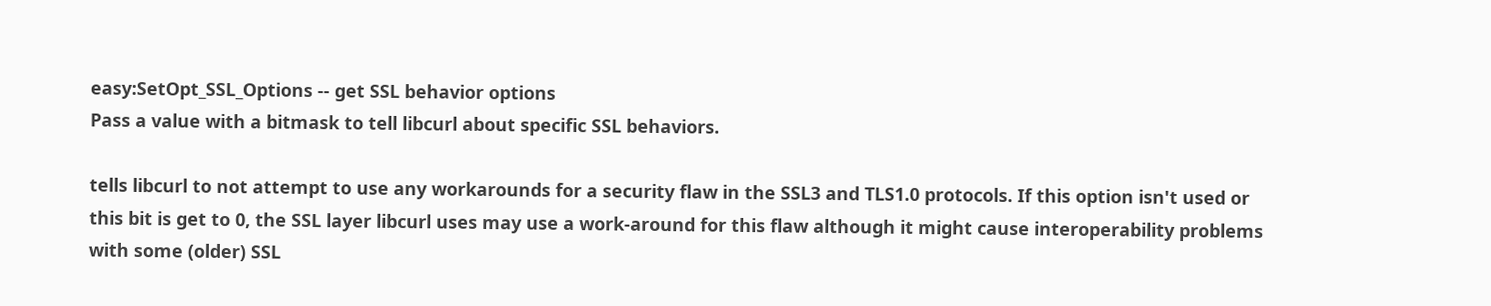easy:SetOpt_SSL_Options -- get SSL behavior options
Pass a value with a bitmask to tell libcurl about specific SSL behaviors.

tells libcurl to not attempt to use any workarounds for a security flaw in the SSL3 and TLS1.0 protocols. If this option isn't used or this bit is get to 0, the SSL layer libcurl uses may use a work-around for this flaw although it might cause interoperability problems with some (older) SSL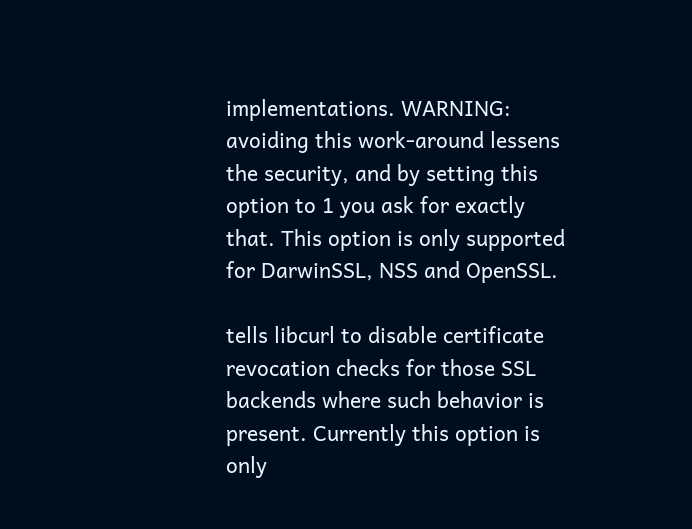implementations. WARNING: avoiding this work-around lessens the security, and by setting this option to 1 you ask for exactly that. This option is only supported for DarwinSSL, NSS and OpenSSL.

tells libcurl to disable certificate revocation checks for those SSL backends where such behavior is present. Currently this option is only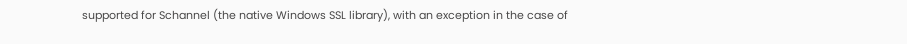supported for Schannel (the native Windows SSL library), with an exception in the case of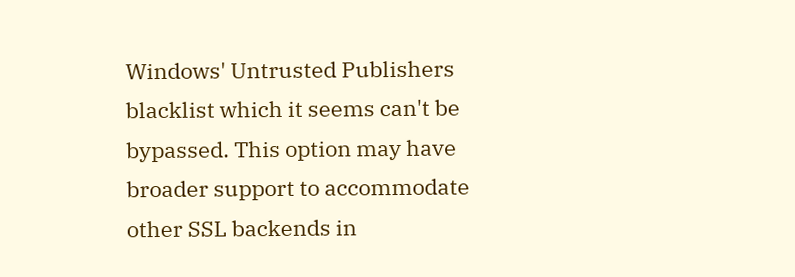Windows' Untrusted Publishers blacklist which it seems can't be bypassed. This option may have broader support to accommodate other SSL backends in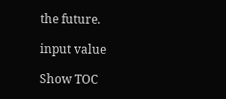the future.

input value

Show TOC